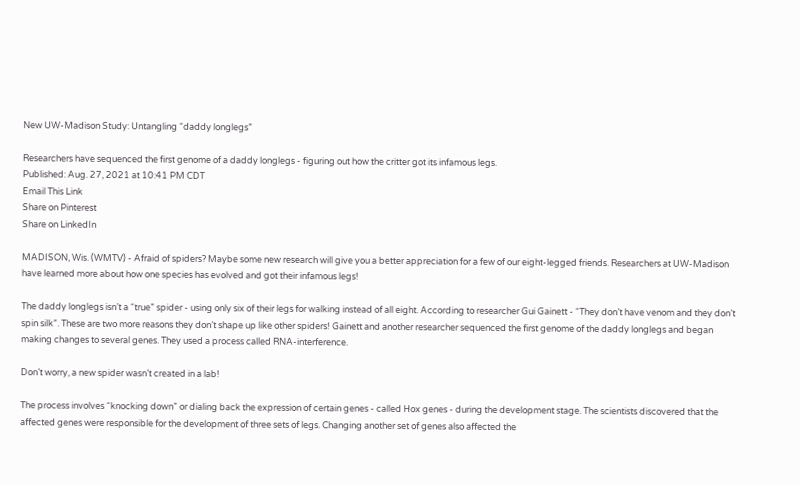New UW-Madison Study: Untangling “daddy longlegs”

Researchers have sequenced the first genome of a daddy longlegs - figuring out how the critter got its infamous legs.
Published: Aug. 27, 2021 at 10:41 PM CDT
Email This Link
Share on Pinterest
Share on LinkedIn

MADISON, Wis. (WMTV) - Afraid of spiders? Maybe some new research will give you a better appreciation for a few of our eight-legged friends. Researchers at UW-Madison have learned more about how one species has evolved and got their infamous legs!

The daddy longlegs isn’t a “true” spider - using only six of their legs for walking instead of all eight. According to researcher Gui Gainett - “They don’t have venom and they don’t spin silk”. These are two more reasons they don’t shape up like other spiders! Gainett and another researcher sequenced the first genome of the daddy longlegs and began making changes to several genes. They used a process called RNA-interference.

Don’t worry, a new spider wasn’t created in a lab!

The process involves “knocking down” or dialing back the expression of certain genes - called Hox genes - during the development stage. The scientists discovered that the affected genes were responsible for the development of three sets of legs. Changing another set of genes also affected the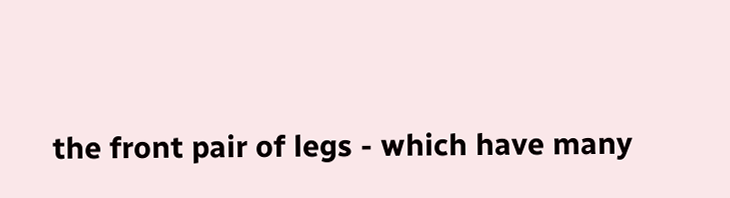the front pair of legs - which have many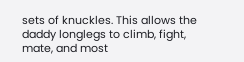sets of knuckles. This allows the daddy longlegs to climb, fight, mate, and most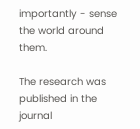importantly - sense the world around them.

The research was published in the journal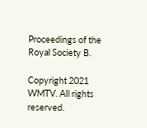Proceedings of the Royal Society B.

Copyright 2021 WMTV. All rights reserved.